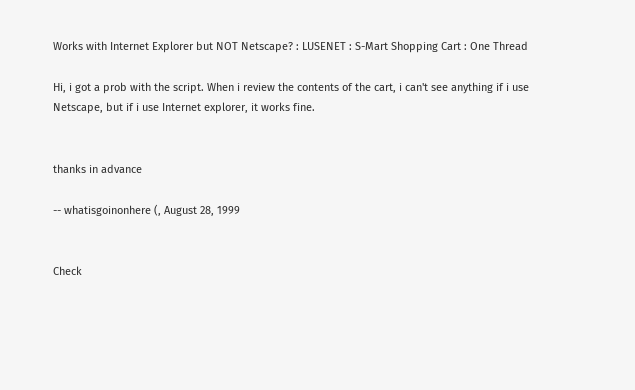Works with Internet Explorer but NOT Netscape? : LUSENET : S-Mart Shopping Cart : One Thread

Hi, i got a prob with the script. When i review the contents of the cart, i can't see anything if i use Netscape, but if i use Internet explorer, it works fine.


thanks in advance

-- whatisgoinonhere (, August 28, 1999


Check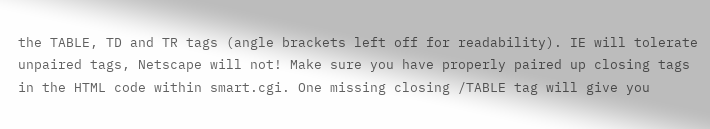the TABLE, TD and TR tags (angle brackets left off for readability). IE will tolerate unpaired tags, Netscape will not! Make sure you have properly paired up closing tags in the HTML code within smart.cgi. One missing closing /TABLE tag will give you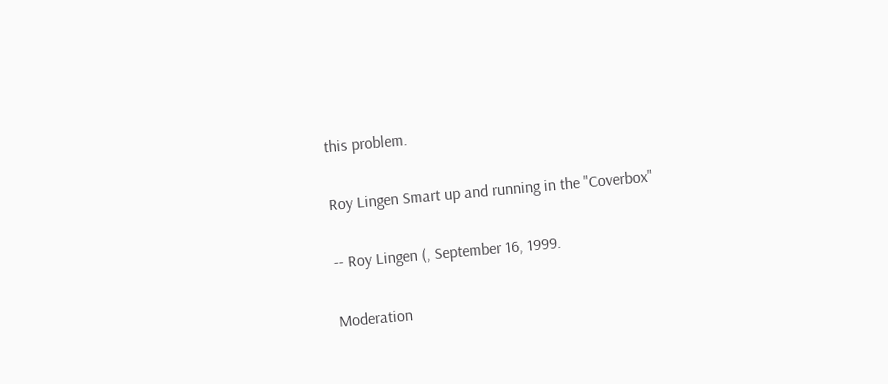this problem.

Roy Lingen Smart up and running in the "Coverbox"

-- Roy Lingen (, September 16, 1999.

Moderation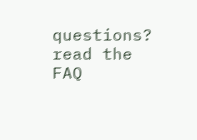questions? read the FAQ